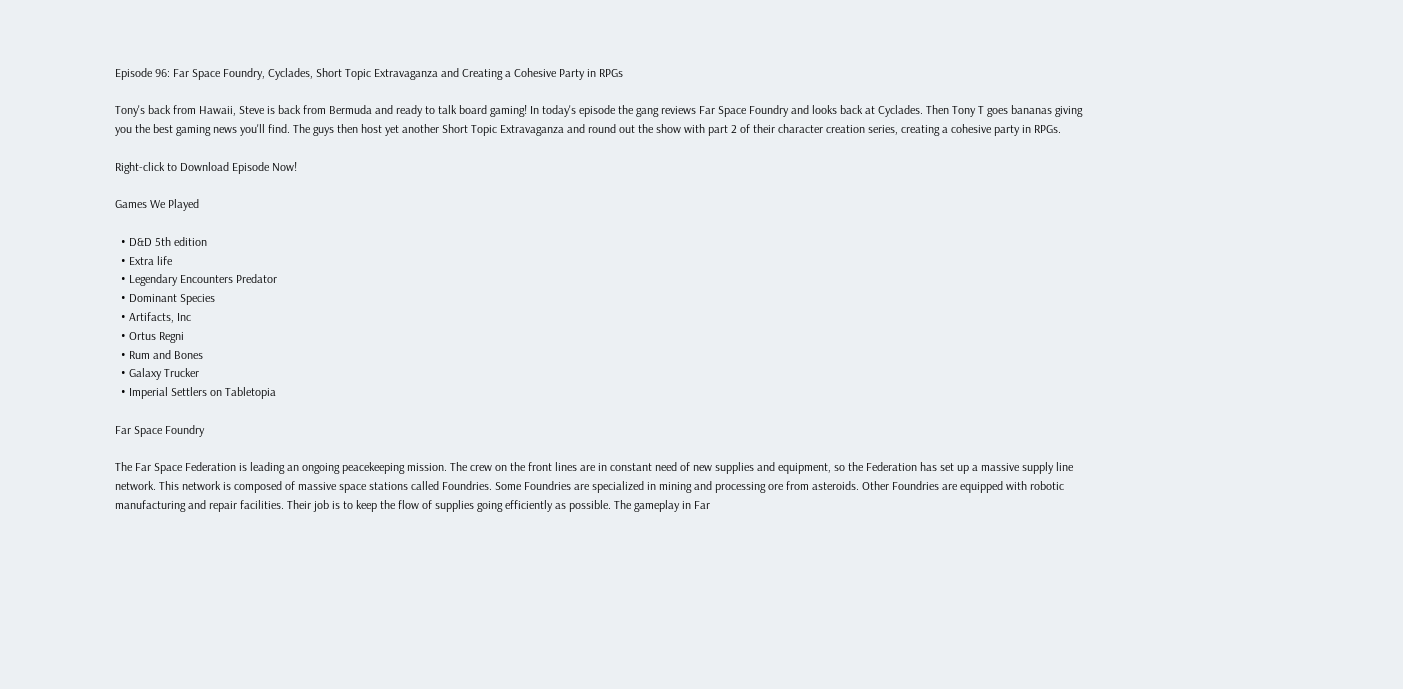Episode 96: Far Space Foundry, Cyclades, Short Topic Extravaganza and Creating a Cohesive Party in RPGs

Tony's back from Hawaii, Steve is back from Bermuda and ready to talk board gaming! In today's episode the gang reviews Far Space Foundry and looks back at Cyclades. Then Tony T goes bananas giving you the best gaming news you'll find. The guys then host yet another Short Topic Extravaganza and round out the show with part 2 of their character creation series, creating a cohesive party in RPGs.

Right-click to Download Episode Now!

Games We Played

  • D&D 5th edition
  • Extra life
  • Legendary Encounters Predator
  • Dominant Species
  • Artifacts, Inc
  • Ortus Regni
  • Rum and Bones
  • Galaxy Trucker
  • Imperial Settlers on Tabletopia

Far Space Foundry

The Far Space Federation is leading an ongoing peacekeeping mission. The crew on the front lines are in constant need of new supplies and equipment, so the Federation has set up a massive supply line network. This network is composed of massive space stations called Foundries. Some Foundries are specialized in mining and processing ore from asteroids. Other Foundries are equipped with robotic manufacturing and repair facilities. Their job is to keep the flow of supplies going efficiently as possible. The gameplay in Far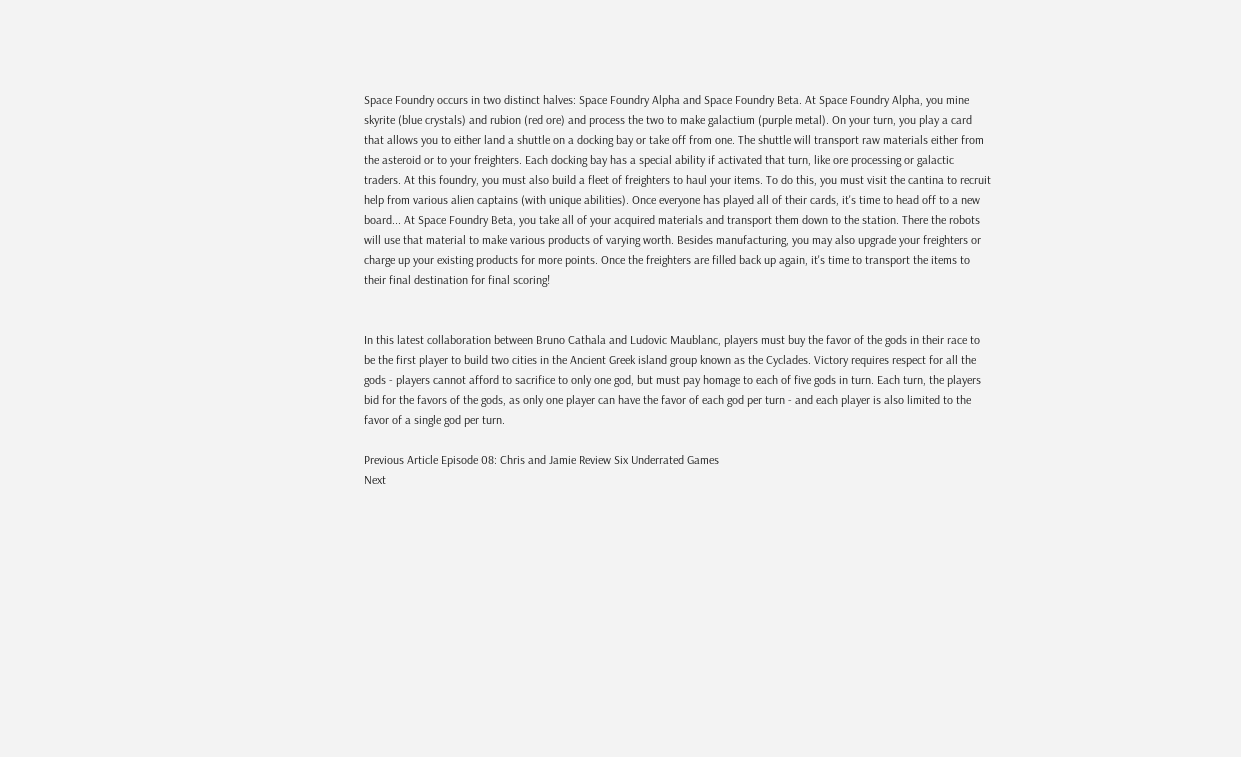Space Foundry occurs in two distinct halves: Space Foundry Alpha and Space Foundry Beta. At Space Foundry Alpha, you mine skyrite (blue crystals) and rubion (red ore) and process the two to make galactium (purple metal). On your turn, you play a card that allows you to either land a shuttle on a docking bay or take off from one. The shuttle will transport raw materials either from the asteroid or to your freighters. Each docking bay has a special ability if activated that turn, like ore processing or galactic traders. At this foundry, you must also build a fleet of freighters to haul your items. To do this, you must visit the cantina to recruit help from various alien captains (with unique abilities). Once everyone has played all of their cards, it's time to head off to a new board... At Space Foundry Beta, you take all of your acquired materials and transport them down to the station. There the robots will use that material to make various products of varying worth. Besides manufacturing, you may also upgrade your freighters or charge up your existing products for more points. Once the freighters are filled back up again, it's time to transport the items to their final destination for final scoring!


In this latest collaboration between Bruno Cathala and Ludovic Maublanc, players must buy the favor of the gods in their race to be the first player to build two cities in the Ancient Greek island group known as the Cyclades. Victory requires respect for all the gods - players cannot afford to sacrifice to only one god, but must pay homage to each of five gods in turn. Each turn, the players bid for the favors of the gods, as only one player can have the favor of each god per turn - and each player is also limited to the favor of a single god per turn.

Previous Article Episode 08: Chris and Jamie Review Six Underrated Games
Next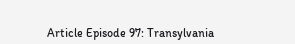Article Episode 97: Transylvania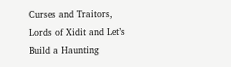Curses and Traitors, Lords of Xidit and Let’s Build a Haunting